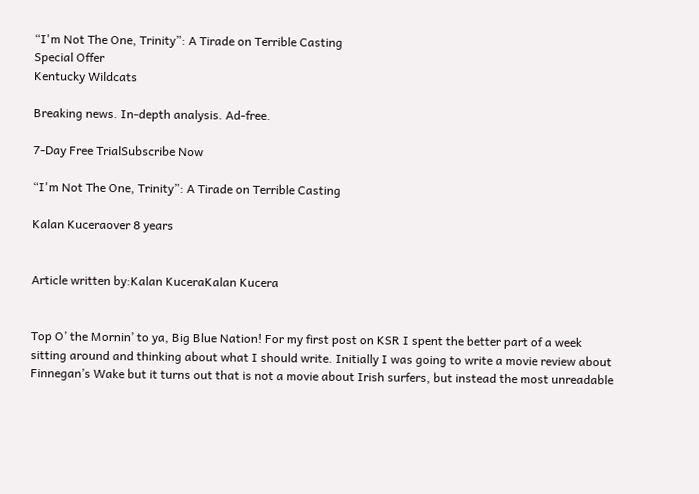“I'm Not The One, Trinity”: A Tirade on Terrible Casting
Special Offer
Kentucky Wildcats

Breaking news. In-depth analysis. Ad-free.

7-Day Free TrialSubscribe Now

“I'm Not The One, Trinity”: A Tirade on Terrible Casting

Kalan Kuceraover 8 years


Article written by:Kalan KuceraKalan Kucera


Top O’ the Mornin’ to ya, Big Blue Nation! For my first post on KSR I spent the better part of a week sitting around and thinking about what I should write. Initially I was going to write a movie review about Finnegan’s Wake but it turns out that is not a movie about Irish surfers, but instead the most unreadable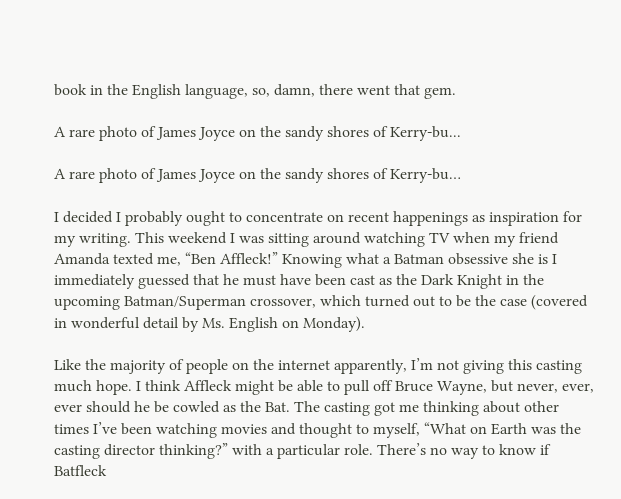book in the English language, so, damn, there went that gem.

A rare photo of James Joyce on the sandy shores of Kerry-bu...

A rare photo of James Joyce on the sandy shores of Kerry-bu…

I decided I probably ought to concentrate on recent happenings as inspiration for my writing. This weekend I was sitting around watching TV when my friend Amanda texted me, “Ben Affleck!” Knowing what a Batman obsessive she is I immediately guessed that he must have been cast as the Dark Knight in the upcoming Batman/Superman crossover, which turned out to be the case (covered in wonderful detail by Ms. English on Monday).

Like the majority of people on the internet apparently, I’m not giving this casting much hope. I think Affleck might be able to pull off Bruce Wayne, but never, ever, ever should he be cowled as the Bat. The casting got me thinking about other times I’ve been watching movies and thought to myself, “What on Earth was the casting director thinking?” with a particular role. There’s no way to know if Batfleck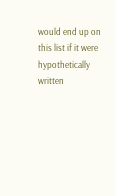would end up on this list if it were hypothetically written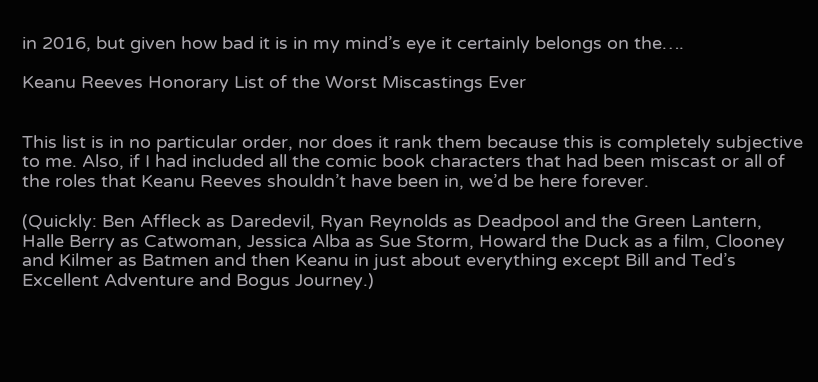in 2016, but given how bad it is in my mind’s eye it certainly belongs on the….

Keanu Reeves Honorary List of the Worst Miscastings Ever


This list is in no particular order, nor does it rank them because this is completely subjective to me. Also, if I had included all the comic book characters that had been miscast or all of the roles that Keanu Reeves shouldn’t have been in, we’d be here forever.

(Quickly: Ben Affleck as Daredevil, Ryan Reynolds as Deadpool and the Green Lantern, Halle Berry as Catwoman, Jessica Alba as Sue Storm, Howard the Duck as a film, Clooney and Kilmer as Batmen and then Keanu in just about everything except Bill and Ted’s Excellent Adventure and Bogus Journey.)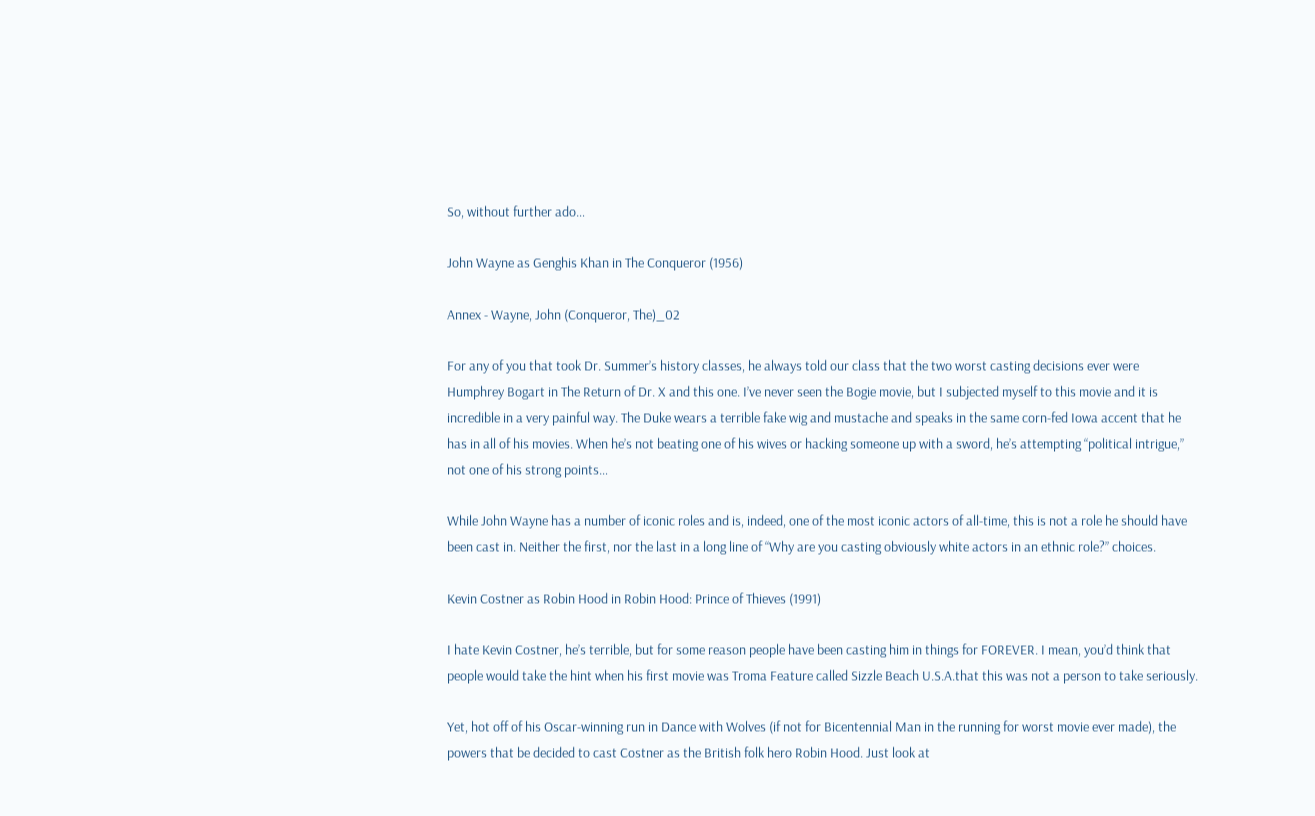So, without further ado…

John Wayne as Genghis Khan in The Conqueror (1956)

Annex - Wayne, John (Conqueror, The)_02

For any of you that took Dr. Summer’s history classes, he always told our class that the two worst casting decisions ever were Humphrey Bogart in The Return of Dr. X and this one. I’ve never seen the Bogie movie, but I subjected myself to this movie and it is incredible in a very painful way. The Duke wears a terrible fake wig and mustache and speaks in the same corn-fed Iowa accent that he has in all of his movies. When he’s not beating one of his wives or hacking someone up with a sword, he’s attempting “political intrigue,” not one of his strong points…

While John Wayne has a number of iconic roles and is, indeed, one of the most iconic actors of all-time, this is not a role he should have been cast in. Neither the first, nor the last in a long line of “Why are you casting obviously white actors in an ethnic role?” choices.

Kevin Costner as Robin Hood in Robin Hood: Prince of Thieves (1991)

I hate Kevin Costner, he’s terrible, but for some reason people have been casting him in things for FOREVER. I mean, you’d think that people would take the hint when his first movie was Troma Feature called Sizzle Beach U.S.A.that this was not a person to take seriously.

Yet, hot off of his Oscar-winning run in Dance with Wolves (if not for Bicentennial Man in the running for worst movie ever made), the powers that be decided to cast Costner as the British folk hero Robin Hood. Just look at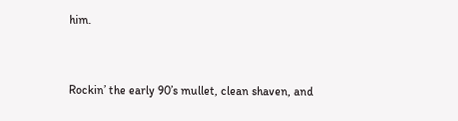him.


Rockin’ the early 90’s mullet, clean shaven, and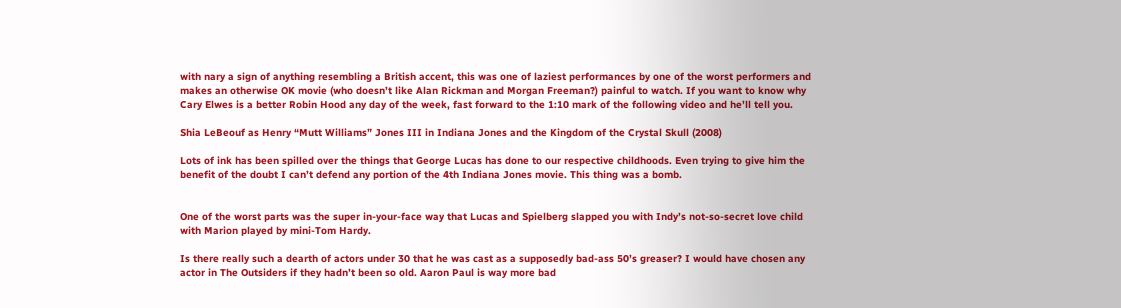with nary a sign of anything resembling a British accent, this was one of laziest performances by one of the worst performers and makes an otherwise OK movie (who doesn’t like Alan Rickman and Morgan Freeman?) painful to watch. If you want to know why Cary Elwes is a better Robin Hood any day of the week, fast forward to the 1:10 mark of the following video and he’ll tell you.

Shia LeBeouf as Henry “Mutt Williams” Jones III in Indiana Jones and the Kingdom of the Crystal Skull (2008)

Lots of ink has been spilled over the things that George Lucas has done to our respective childhoods. Even trying to give him the benefit of the doubt I can’t defend any portion of the 4th Indiana Jones movie. This thing was a bomb.


One of the worst parts was the super in-your-face way that Lucas and Spielberg slapped you with Indy’s not-so-secret love child with Marion played by mini-Tom Hardy.

Is there really such a dearth of actors under 30 that he was cast as a supposedly bad-ass 50’s greaser? I would have chosen any actor in The Outsiders if they hadn’t been so old. Aaron Paul is way more bad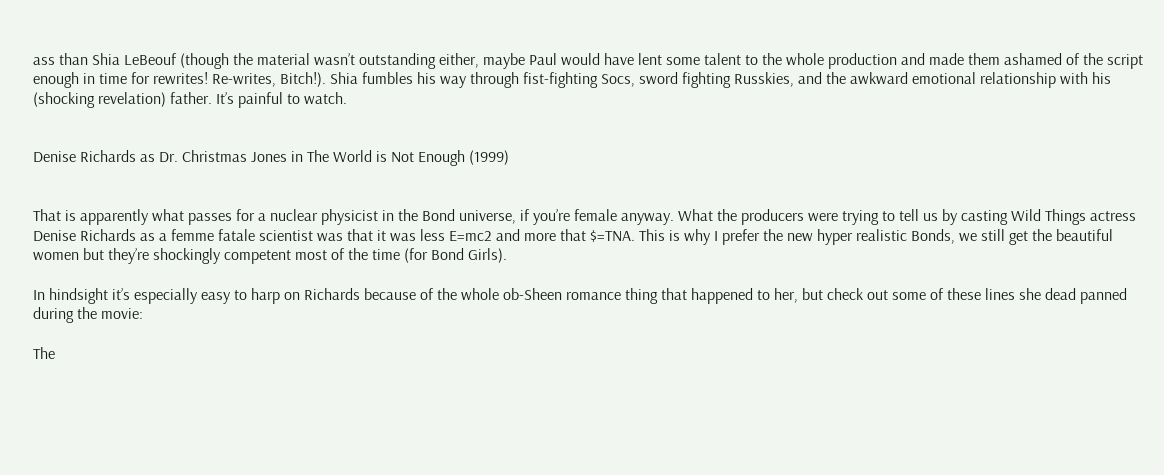ass than Shia LeBeouf (though the material wasn’t outstanding either, maybe Paul would have lent some talent to the whole production and made them ashamed of the script enough in time for rewrites! Re-writes, Bitch!). Shia fumbles his way through fist-fighting Socs, sword fighting Russkies, and the awkward emotional relationship with his (shocking revelation) father. It’s painful to watch.


Denise Richards as Dr. Christmas Jones in The World is Not Enough (1999)


That is apparently what passes for a nuclear physicist in the Bond universe, if you’re female anyway. What the producers were trying to tell us by casting Wild Things actress Denise Richards as a femme fatale scientist was that it was less E=mc2 and more that $=TNA. This is why I prefer the new hyper realistic Bonds, we still get the beautiful women but they’re shockingly competent most of the time (for Bond Girls).

In hindsight it’s especially easy to harp on Richards because of the whole ob-Sheen romance thing that happened to her, but check out some of these lines she dead panned during the movie:

The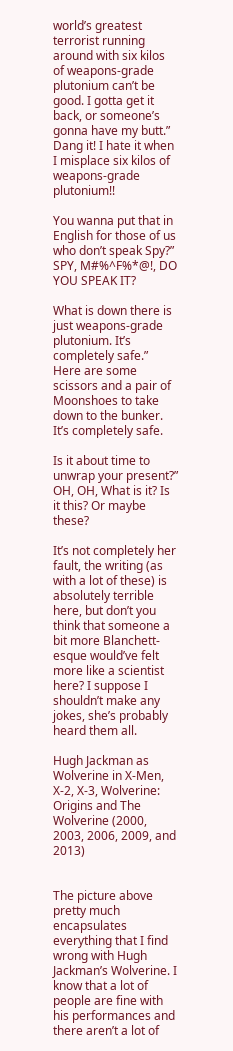world’s greatest terrorist running around with six kilos of weapons-grade plutonium can’t be good. I gotta get it back, or someone’s gonna have my butt.” Dang it! I hate it when I misplace six kilos of weapons-grade plutonium!!

You wanna put that in English for those of us who don’t speak Spy?” SPY, M#%^F%*@!, DO YOU SPEAK IT?

What is down there is just weapons-grade plutonium. It’s completely safe.” Here are some scissors and a pair of Moonshoes to take down to the bunker. It’s completely safe.

Is it about time to unwrap your present?” OH, OH, What is it? Is it this? Or maybe these?

It’s not completely her fault, the writing (as with a lot of these) is absolutely terrible here, but don’t you think that someone a bit more Blanchett-esque would’ve felt more like a scientist here? I suppose I shouldn’t make any jokes, she’s probably heard them all.

Hugh Jackman as Wolverine in X-Men, X-2, X-3, Wolverine: Origins and The Wolverine (2000, 2003, 2006, 2009, and 2013)


The picture above pretty much encapsulates everything that I find wrong with Hugh Jackman’s Wolverine. I know that a lot of people are fine with his performances and there aren’t a lot of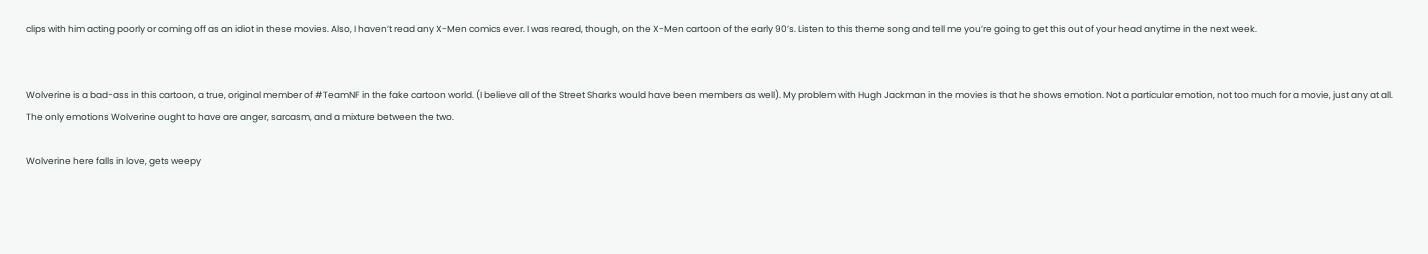clips with him acting poorly or coming off as an idiot in these movies. Also, I haven’t read any X-Men comics ever. I was reared, though, on the X-Men cartoon of the early 90’s. Listen to this theme song and tell me you’re going to get this out of your head anytime in the next week.


Wolverine is a bad-ass in this cartoon, a true, original member of #TeamNF in the fake cartoon world. (I believe all of the Street Sharks would have been members as well). My problem with Hugh Jackman in the movies is that he shows emotion. Not a particular emotion, not too much for a movie, just any at all. The only emotions Wolverine ought to have are anger, sarcasm, and a mixture between the two.

Wolverine here falls in love, gets weepy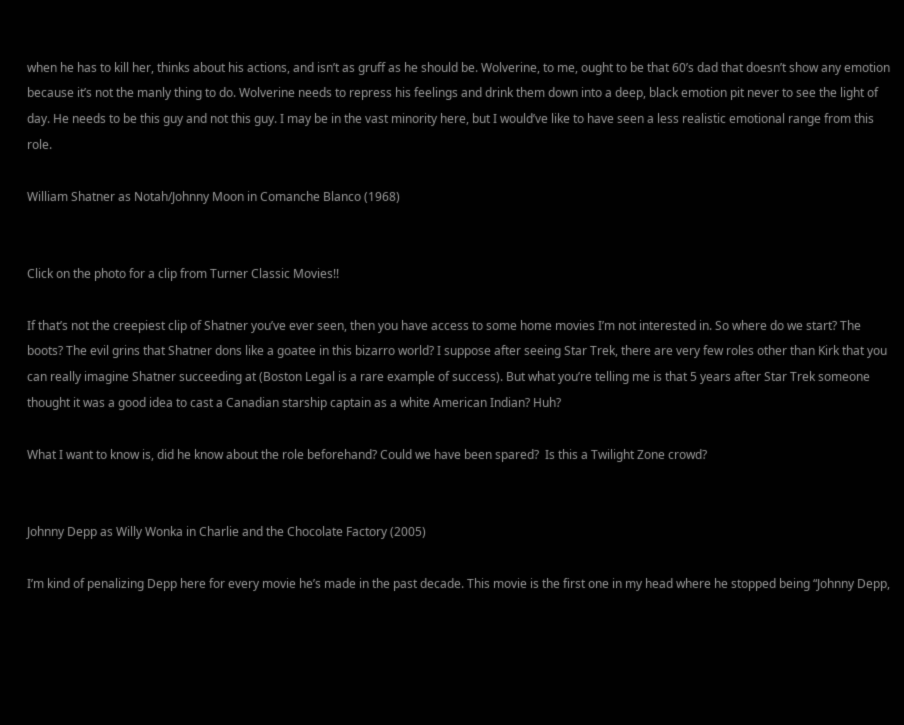when he has to kill her, thinks about his actions, and isn’t as gruff as he should be. Wolverine, to me, ought to be that 60’s dad that doesn’t show any emotion because it’s not the manly thing to do. Wolverine needs to repress his feelings and drink them down into a deep, black emotion pit never to see the light of day. He needs to be this guy and not this guy. I may be in the vast minority here, but I would’ve like to have seen a less realistic emotional range from this role.

William Shatner as Notah/Johnny Moon in Comanche Blanco (1968)


Click on the photo for a clip from Turner Classic Movies!!

If that’s not the creepiest clip of Shatner you’ve ever seen, then you have access to some home movies I’m not interested in. So where do we start? The boots? The evil grins that Shatner dons like a goatee in this bizarro world? I suppose after seeing Star Trek, there are very few roles other than Kirk that you can really imagine Shatner succeeding at (Boston Legal is a rare example of success). But what you’re telling me is that 5 years after Star Trek someone thought it was a good idea to cast a Canadian starship captain as a white American Indian? Huh?

What I want to know is, did he know about the role beforehand? Could we have been spared?  Is this a Twilight Zone crowd?


Johnny Depp as Willy Wonka in Charlie and the Chocolate Factory (2005)

I’m kind of penalizing Depp here for every movie he’s made in the past decade. This movie is the first one in my head where he stopped being “Johnny Depp,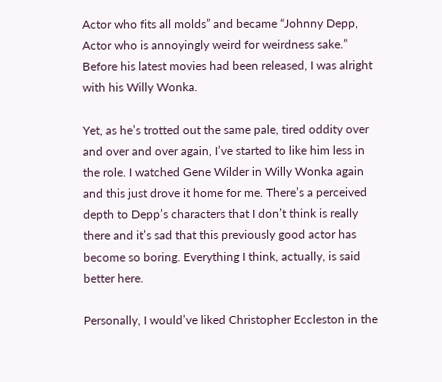Actor who fits all molds” and became “Johnny Depp, Actor who is annoyingly weird for weirdness sake.” Before his latest movies had been released, I was alright with his Willy Wonka.

Yet, as he’s trotted out the same pale, tired oddity over and over and over again, I’ve started to like him less in the role. I watched Gene Wilder in Willy Wonka again and this just drove it home for me. There’s a perceived depth to Depp’s characters that I don’t think is really there and it’s sad that this previously good actor has become so boring. Everything I think, actually, is said better here.

Personally, I would’ve liked Christopher Eccleston in the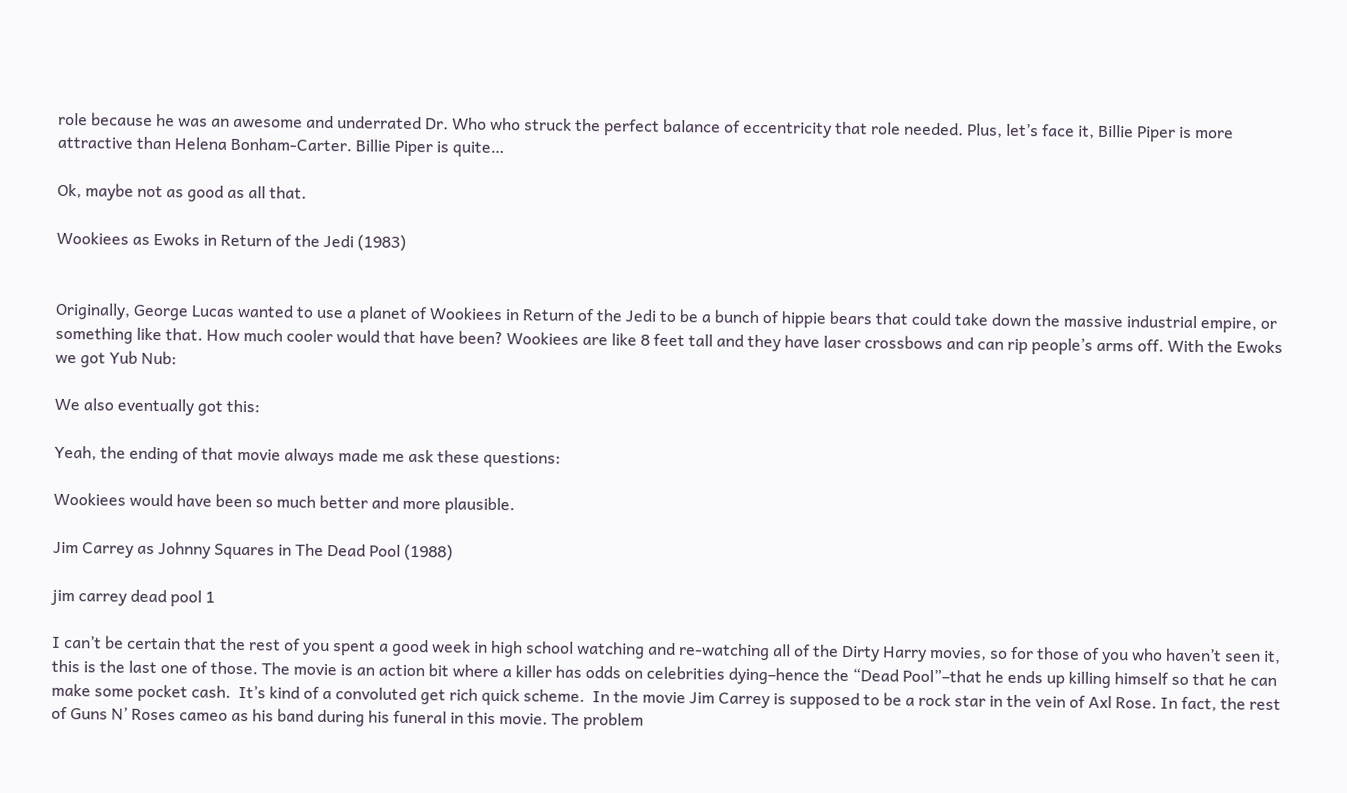role because he was an awesome and underrated Dr. Who who struck the perfect balance of eccentricity that role needed. Plus, let’s face it, Billie Piper is more attractive than Helena Bonham-Carter. Billie Piper is quite…

Ok, maybe not as good as all that.

Wookiees as Ewoks in Return of the Jedi (1983)


Originally, George Lucas wanted to use a planet of Wookiees in Return of the Jedi to be a bunch of hippie bears that could take down the massive industrial empire, or something like that. How much cooler would that have been? Wookiees are like 8 feet tall and they have laser crossbows and can rip people’s arms off. With the Ewoks we got Yub Nub:

We also eventually got this:

Yeah, the ending of that movie always made me ask these questions:

Wookiees would have been so much better and more plausible.

Jim Carrey as Johnny Squares in The Dead Pool (1988)

jim carrey dead pool 1

I can’t be certain that the rest of you spent a good week in high school watching and re-watching all of the Dirty Harry movies, so for those of you who haven’t seen it, this is the last one of those. The movie is an action bit where a killer has odds on celebrities dying–hence the “Dead Pool”–that he ends up killing himself so that he can make some pocket cash.  It’s kind of a convoluted get rich quick scheme.  In the movie Jim Carrey is supposed to be a rock star in the vein of Axl Rose. In fact, the rest of Guns N’ Roses cameo as his band during his funeral in this movie. The problem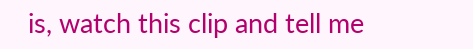is, watch this clip and tell me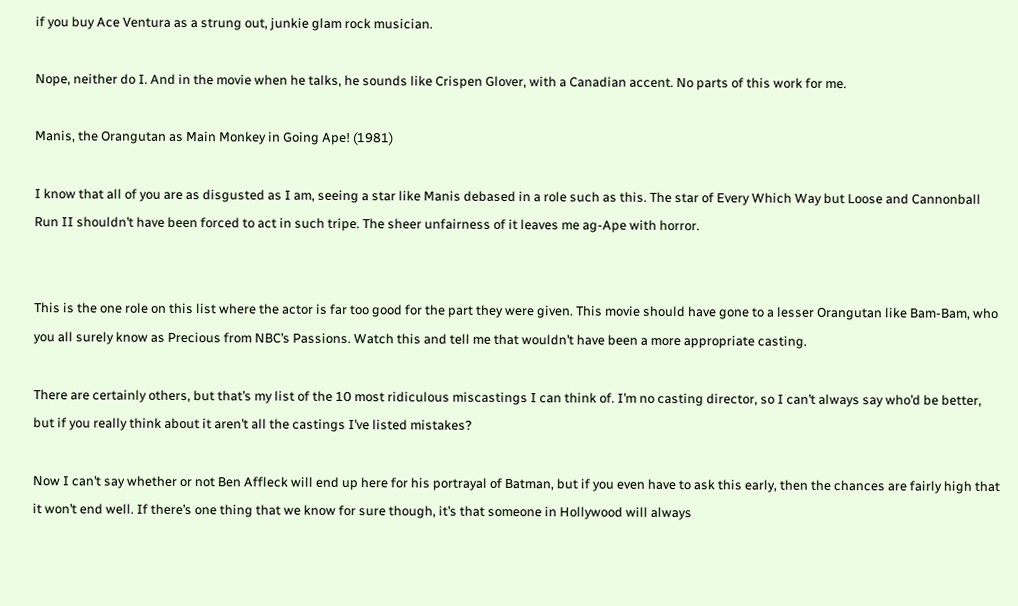if you buy Ace Ventura as a strung out, junkie glam rock musician.

Nope, neither do I. And in the movie when he talks, he sounds like Crispen Glover, with a Canadian accent. No parts of this work for me.

Manis, the Orangutan as Main Monkey in Going Ape! (1981)

I know that all of you are as disgusted as I am, seeing a star like Manis debased in a role such as this. The star of Every Which Way but Loose and Cannonball Run II shouldn’t have been forced to act in such tripe. The sheer unfairness of it leaves me ag-Ape with horror.


This is the one role on this list where the actor is far too good for the part they were given. This movie should have gone to a lesser Orangutan like Bam-Bam, who you all surely know as Precious from NBC’s Passions. Watch this and tell me that wouldn’t have been a more appropriate casting.

There are certainly others, but that’s my list of the 10 most ridiculous miscastings I can think of. I’m no casting director, so I can’t always say who’d be better, but if you really think about it aren’t all the castings I’ve listed mistakes?

Now I can’t say whether or not Ben Affleck will end up here for his portrayal of Batman, but if you even have to ask this early, then the chances are fairly high that it won’t end well. If there’s one thing that we know for sure though, it’s that someone in Hollywood will always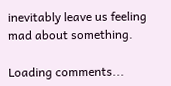inevitably leave us feeling mad about something.

Loading comments...